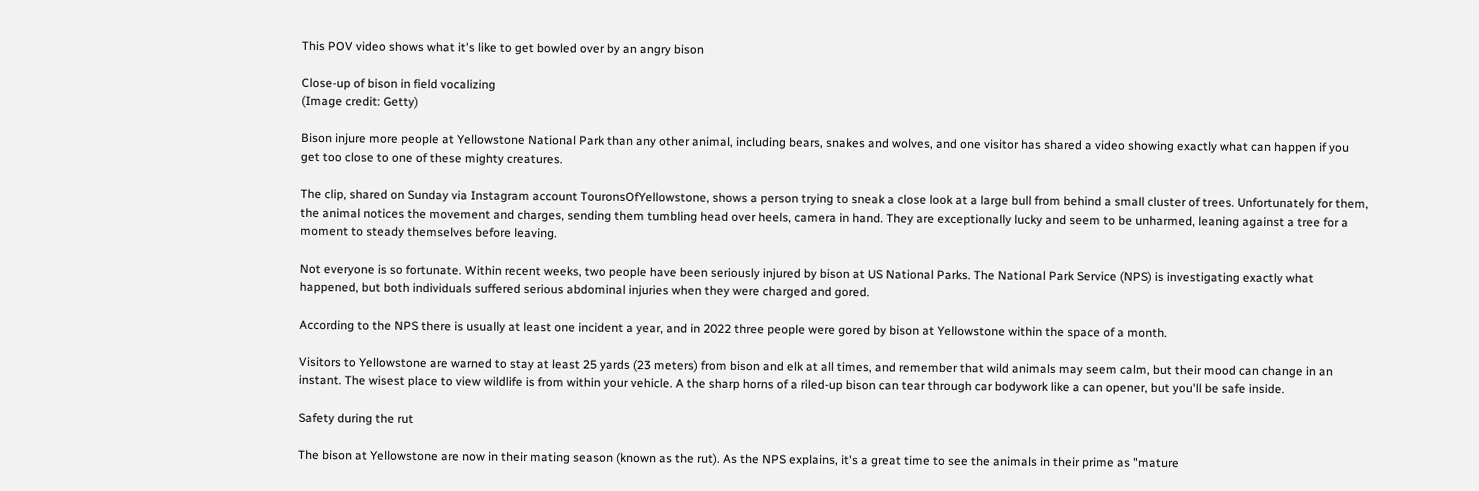This POV video shows what it's like to get bowled over by an angry bison

Close-up of bison in field vocalizing
(Image credit: Getty)

Bison injure more people at Yellowstone National Park than any other animal, including bears, snakes and wolves, and one visitor has shared a video showing exactly what can happen if you get too close to one of these mighty creatures.

The clip, shared on Sunday via Instagram account TouronsOfYellowstone, shows a person trying to sneak a close look at a large bull from behind a small cluster of trees. Unfortunately for them, the animal notices the movement and charges, sending them tumbling head over heels, camera in hand. They are exceptionally lucky and seem to be unharmed, leaning against a tree for a moment to steady themselves before leaving.

Not everyone is so fortunate. Within recent weeks, two people have been seriously injured by bison at US National Parks. The National Park Service (NPS) is investigating exactly what happened, but both individuals suffered serious abdominal injuries when they were charged and gored.

According to the NPS there is usually at least one incident a year, and in 2022 three people were gored by bison at Yellowstone within the space of a month.

Visitors to Yellowstone are warned to stay at least 25 yards (23 meters) from bison and elk at all times, and remember that wild animals may seem calm, but their mood can change in an instant. The wisest place to view wildlife is from within your vehicle. A the sharp horns of a riled-up bison can tear through car bodywork like a can opener, but you'll be safe inside.

Safety during the rut

The bison at Yellowstone are now in their mating season (known as the rut). As the NPS explains, it's a great time to see the animals in their prime as "mature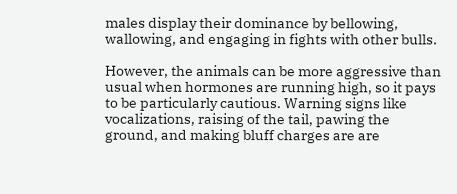males display their dominance by bellowing, wallowing, and engaging in fights with other bulls.

However, the animals can be more aggressive than usual when hormones are running high, so it pays to be particularly cautious. Warning signs like vocalizations, raising of the tail, pawing the ground, and making bluff charges are are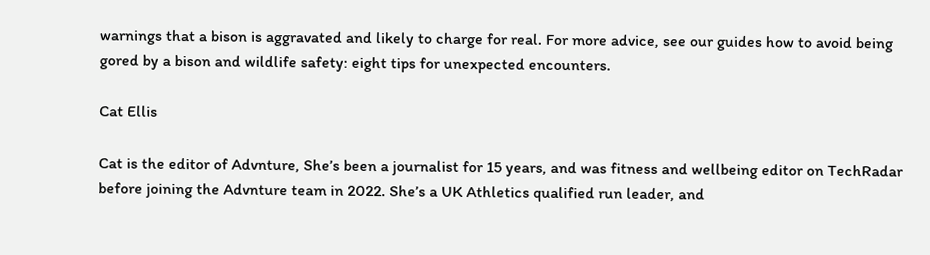warnings that a bison is aggravated and likely to charge for real. For more advice, see our guides how to avoid being gored by a bison and wildlife safety: eight tips for unexpected encounters.

Cat Ellis

Cat is the editor of Advnture, She’s been a journalist for 15 years, and was fitness and wellbeing editor on TechRadar before joining the Advnture team in 2022. She’s a UK Athletics qualified run leader, and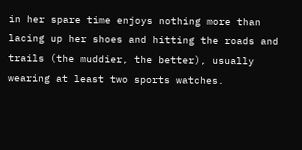in her spare time enjoys nothing more than lacing up her shoes and hitting the roads and trails (the muddier, the better), usually wearing at least two sports watches.